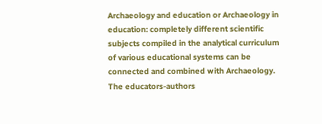Archaeology and education or Archaeology in education: completely different scientific subjects compiled in the analytical curriculum of various educational systems can be connected and combined with Archaeology. The educators-authors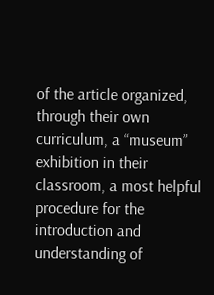of the article organized, through their own curriculum, a “museum” exhibition in their classroom, a most helpful procedure for the introduction and understanding of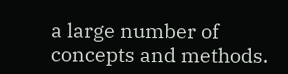a large number of concepts and methods.